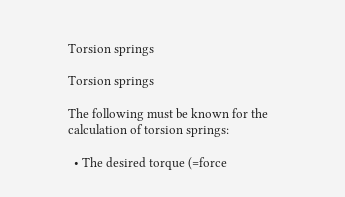Torsion springs

Torsion springs

The following must be known for the calculation of torsion springs:

  • The desired torque (=force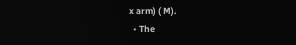x arm) ( M).
  • The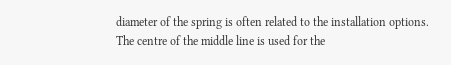diameter of the spring is often related to the installation options. The centre of the middle line is used for the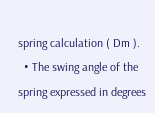spring calculation ( Dm ).
  • The swing angle of the spring expressed in degrees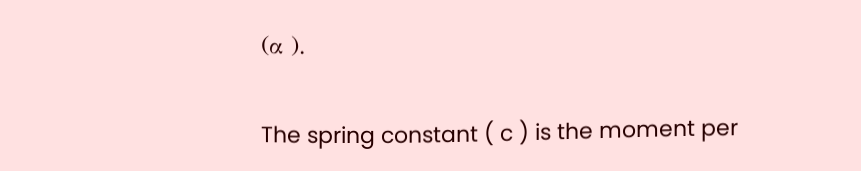(α ).

The spring constant ( c ) is the moment per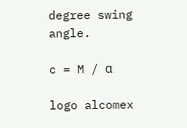degree swing angle.

c = M / α

logo alcomex